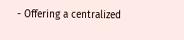- Offering a centralized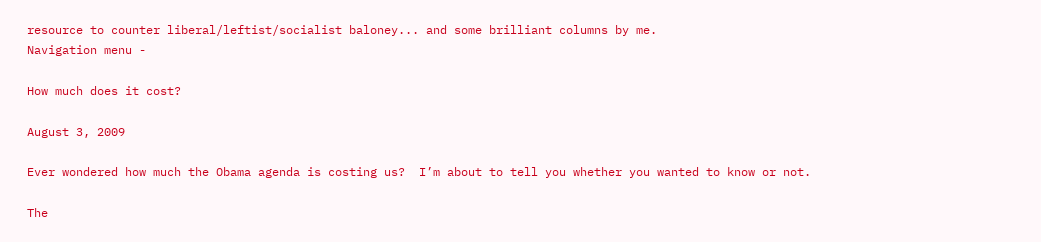resource to counter liberal/leftist/socialist baloney... and some brilliant columns by me.
Navigation menu -

How much does it cost?

August 3, 2009

Ever wondered how much the Obama agenda is costing us?  I’m about to tell you whether you wanted to know or not.

The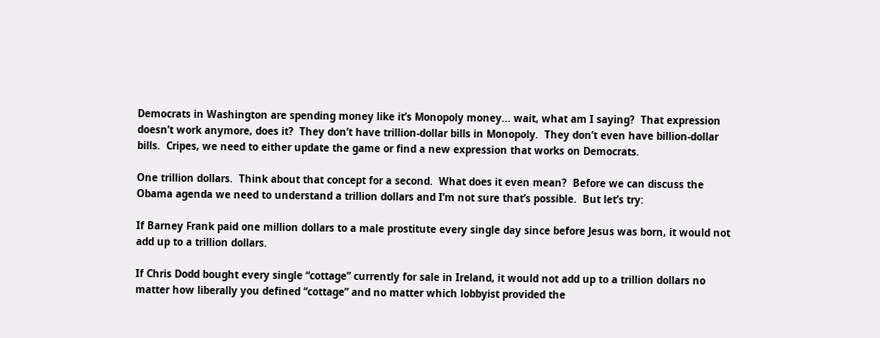Democrats in Washington are spending money like it’s Monopoly money... wait, what am I saying?  That expression doesn’t work anymore, does it?  They don’t have trillion-dollar bills in Monopoly.  They don’t even have billion-dollar bills.  Cripes, we need to either update the game or find a new expression that works on Democrats.

One trillion dollars.  Think about that concept for a second.  What does it even mean?  Before we can discuss the Obama agenda we need to understand a trillion dollars and I’m not sure that’s possible.  But let’s try:

If Barney Frank paid one million dollars to a male prostitute every single day since before Jesus was born, it would not add up to a trillion dollars.

If Chris Dodd bought every single “cottage” currently for sale in Ireland, it would not add up to a trillion dollars no matter how liberally you defined “cottage” and no matter which lobbyist provided the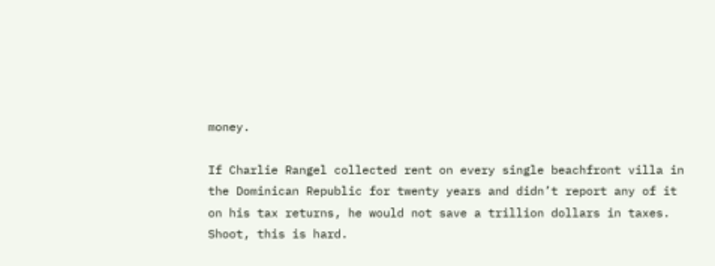money.

If Charlie Rangel collected rent on every single beachfront villa in the Dominican Republic for twenty years and didn’t report any of it on his tax returns, he would not save a trillion dollars in taxes.
Shoot, this is hard.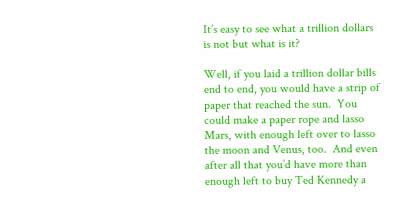It’s easy to see what a trillion dollars is not but what is it?

Well, if you laid a trillion dollar bills end to end, you would have a strip of paper that reached the sun.  You could make a paper rope and lasso Mars, with enough left over to lasso the moon and Venus, too.  And even after all that you’d have more than enough left to buy Ted Kennedy a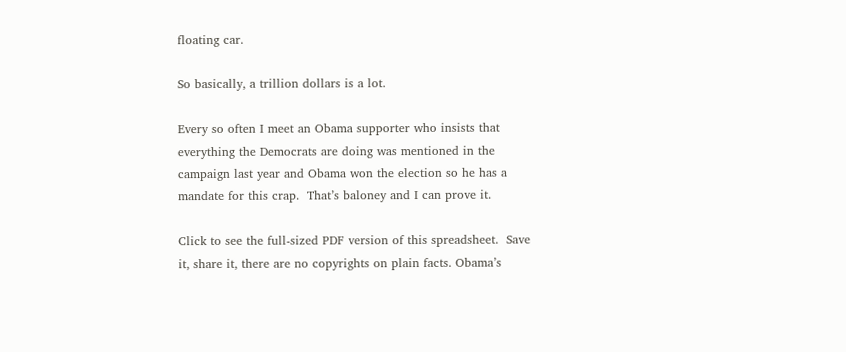floating car.

So basically, a trillion dollars is a lot.

Every so often I meet an Obama supporter who insists that everything the Democrats are doing was mentioned in the campaign last year and Obama won the election so he has a mandate for this crap.  That’s baloney and I can prove it.

Click to see the full-sized PDF version of this spreadsheet.  Save it, share it, there are no copyrights on plain facts. Obama’s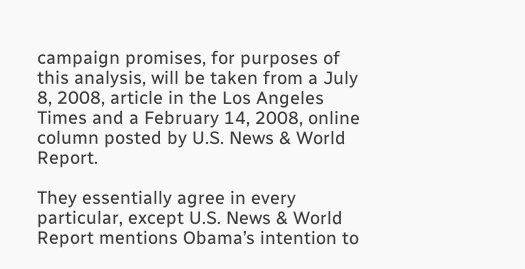campaign promises, for purposes of this analysis, will be taken from a July 8, 2008, article in the Los Angeles Times and a February 14, 2008, online column posted by U.S. News & World Report.

They essentially agree in every particular, except U.S. News & World Report mentions Obama’s intention to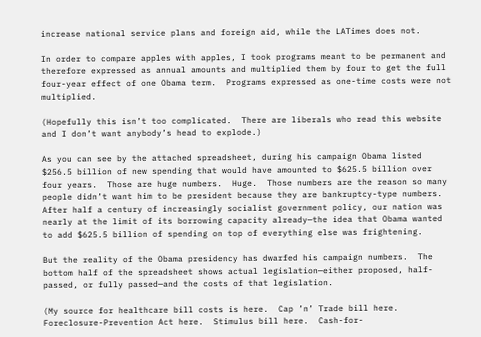increase national service plans and foreign aid, while the LATimes does not.

In order to compare apples with apples, I took programs meant to be permanent and therefore expressed as annual amounts and multiplied them by four to get the full four-year effect of one Obama term.  Programs expressed as one-time costs were not multiplied.

(Hopefully this isn’t too complicated.  There are liberals who read this website and I don’t want anybody’s head to explode.)

As you can see by the attached spreadsheet, during his campaign Obama listed $256.5 billion of new spending that would have amounted to $625.5 billion over four years.  Those are huge numbers.  Huge.  Those numbers are the reason so many people didn’t want him to be president because they are bankruptcy-type numbers.  After half a century of increasingly socialist government policy, our nation was nearly at the limit of its borrowing capacity already—the idea that Obama wanted to add $625.5 billion of spending on top of everything else was frightening.

But the reality of the Obama presidency has dwarfed his campaign numbers.  The bottom half of the spreadsheet shows actual legislation—either proposed, half-passed, or fully passed—and the costs of that legislation.

(My source for healthcare bill costs is here.  Cap ’n’ Trade bill here.  Foreclosure-Prevention Act here.  Stimulus bill here.  Cash-for-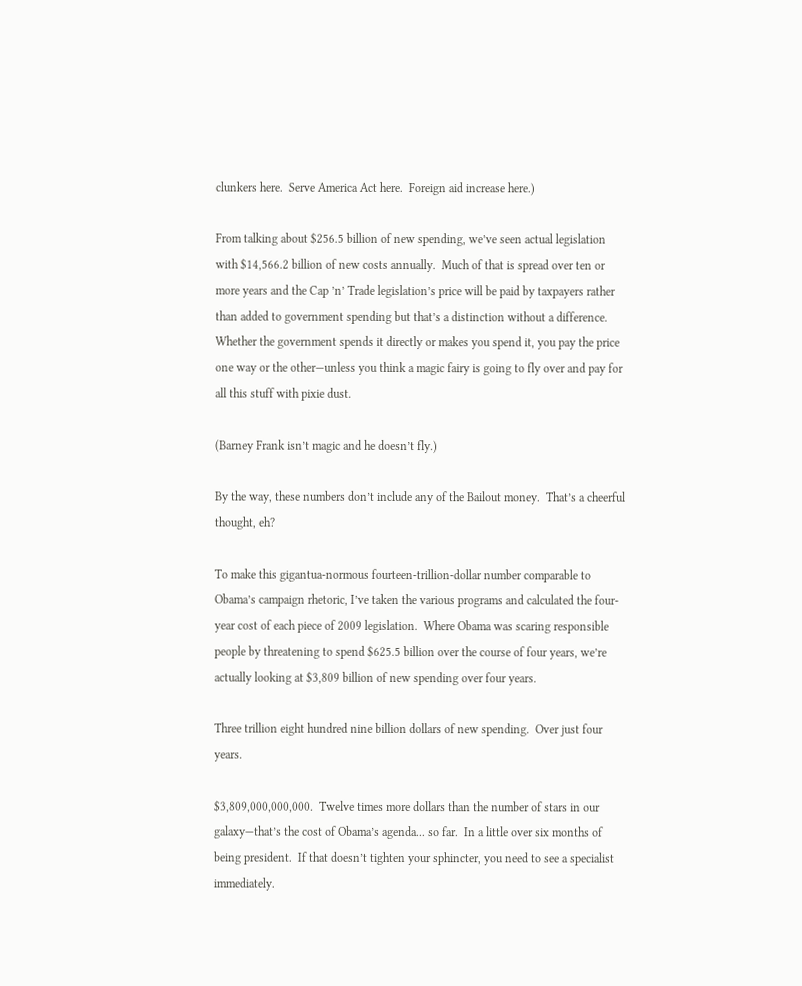clunkers here.  Serve America Act here.  Foreign aid increase here.)

From talking about $256.5 billion of new spending, we’ve seen actual legislation with $14,566.2 billion of new costs annually.  Much of that is spread over ten or more years and the Cap ’n’ Trade legislation’s price will be paid by taxpayers rather than added to government spending but that’s a distinction without a difference.  Whether the government spends it directly or makes you spend it, you pay the price one way or the other—unless you think a magic fairy is going to fly over and pay for all this stuff with pixie dust.

(Barney Frank isn’t magic and he doesn’t fly.)

By the way, these numbers don’t include any of the Bailout money.  That’s a cheerful thought, eh?

To make this gigantua-normous fourteen-trillion-dollar number comparable to Obama’s campaign rhetoric, I’ve taken the various programs and calculated the four-year cost of each piece of 2009 legislation.  Where Obama was scaring responsible people by threatening to spend $625.5 billion over the course of four years, we’re actually looking at $3,809 billion of new spending over four years.

Three trillion eight hundred nine billion dollars of new spending.  Over just four years.

$3,809,000,000,000.  Twelve times more dollars than the number of stars in our galaxy—that’s the cost of Obama’s agenda... so far.  In a little over six months of being president.  If that doesn’t tighten your sphincter, you need to see a specialist immediately.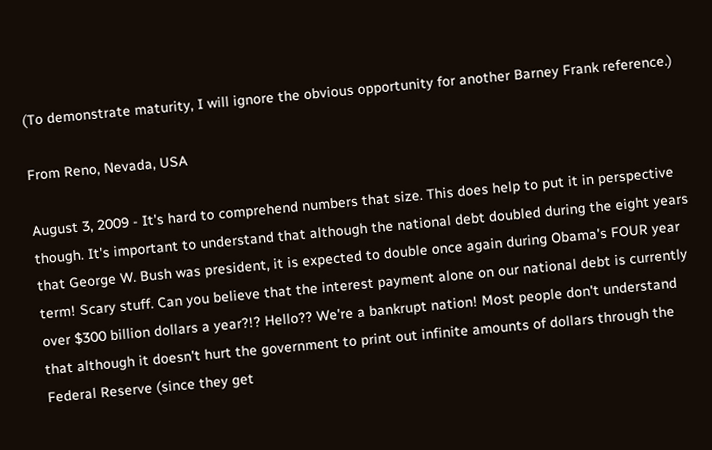(To demonstrate maturity, I will ignore the obvious opportunity for another Barney Frank reference.)

From Reno, Nevada, USA

August 3, 2009 - It's hard to comprehend numbers that size. This does help to put it in perspective though. It's important to understand that although the national debt doubled during the eight years that George W. Bush was president, it is expected to double once again during Obama's FOUR year term! Scary stuff. Can you believe that the interest payment alone on our national debt is currently over $300 billion dollars a year?!? Hello?? We're a bankrupt nation! Most people don't understand that although it doesn't hurt the government to print out infinite amounts of dollars through the Federal Reserve (since they get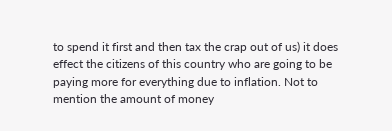to spend it first and then tax the crap out of us) it does effect the citizens of this country who are going to be paying more for everything due to inflation. Not to mention the amount of money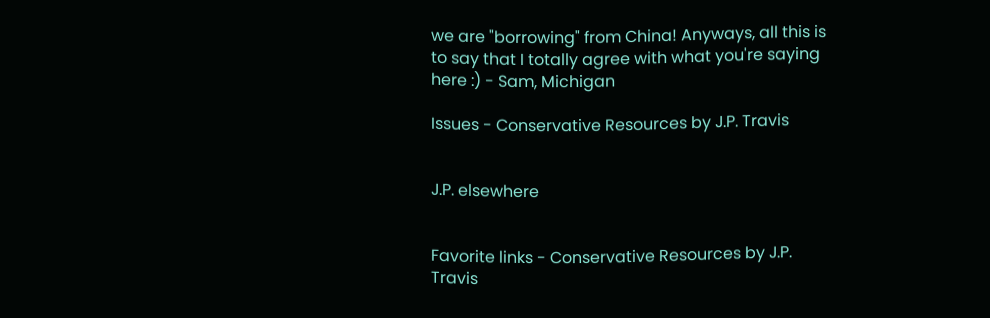we are "borrowing" from China! Anyways, all this is to say that I totally agree with what you're saying here :) - Sam, Michigan

Issues - Conservative Resources by J.P. Travis


J.P. elsewhere


Favorite links - Conservative Resources by J.P. Travis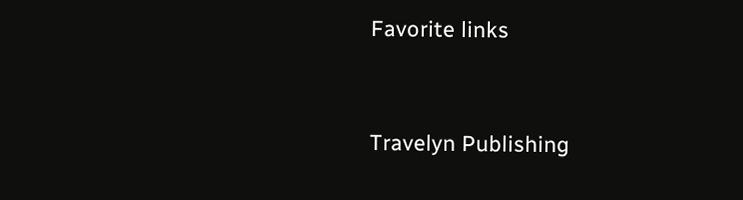Favorite links



Travelyn Publishing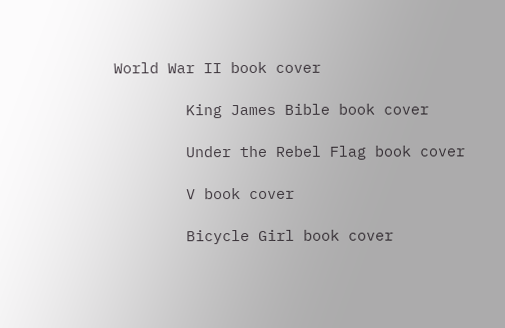World War II book cover

        King James Bible book cover

        Under the Rebel Flag book cover

        V book cover

        Bicycle Girl book cover